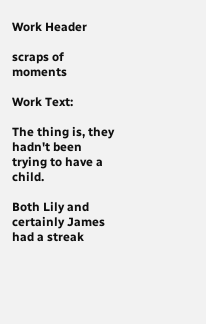Work Header

scraps of moments

Work Text:

The thing is, they hadn't been trying to have a child.

Both Lily and certainly James had a streak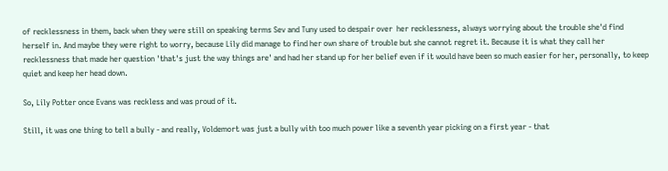of recklessness in them, back when they were still on speaking terms Sev and Tuny used to despair over  her recklessness, always worrying about the trouble she'd find herself in. And maybe they were right to worry, because Lily did manage to find her own share of trouble but she cannot regret it. Because it is what they call her recklessness that made her question 'that's just the way things are' and had her stand up for her belief even if it would have been so much easier for her, personally, to keep quiet and keep her head down.

So, Lily Potter once Evans was reckless and was proud of it.

Still, it was one thing to tell a bully - and really, Voldemort was just a bully with too much power like a seventh year picking on a first year - that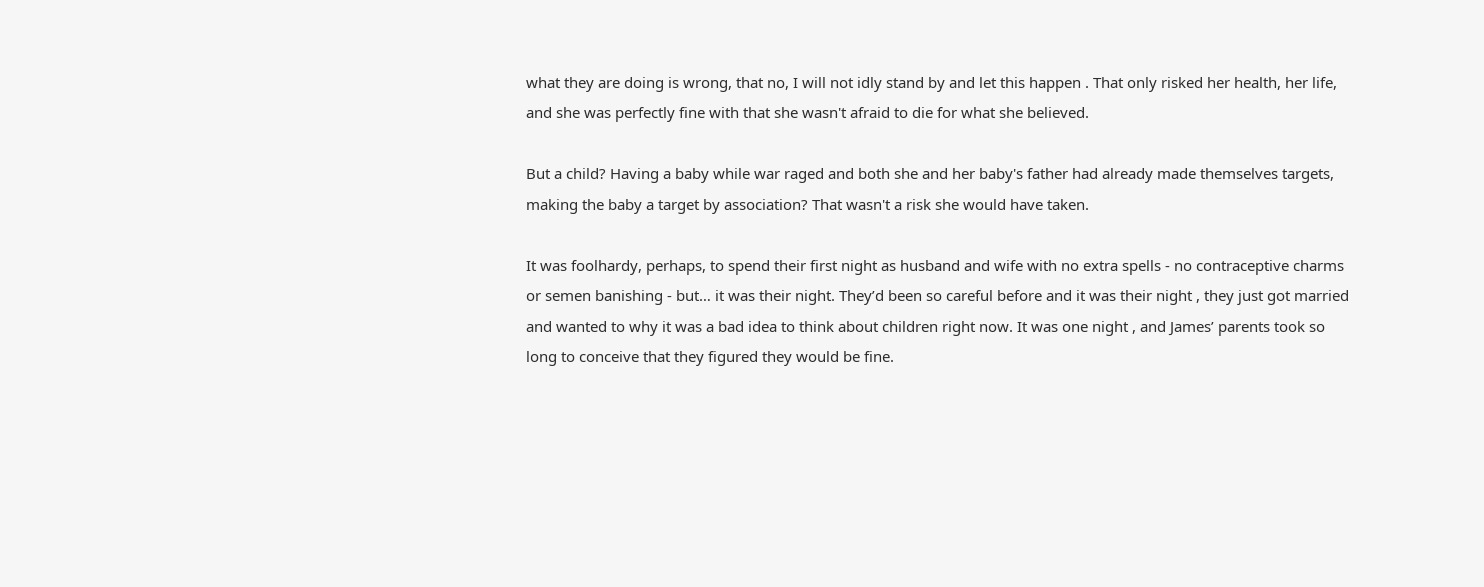what they are doing is wrong, that no, I will not idly stand by and let this happen . That only risked her health, her life, and she was perfectly fine with that she wasn't afraid to die for what she believed.

But a child? Having a baby while war raged and both she and her baby's father had already made themselves targets, making the baby a target by association? That wasn't a risk she would have taken.

It was foolhardy, perhaps, to spend their first night as husband and wife with no extra spells - no contraceptive charms or semen banishing - but… it was their night. They’d been so careful before and it was their night , they just got married and wanted to why it was a bad idea to think about children right now. It was one night , and James’ parents took so long to conceive that they figured they would be fine.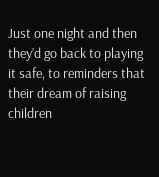Just one night and then they’d go back to playing it safe, to reminders that their dream of raising children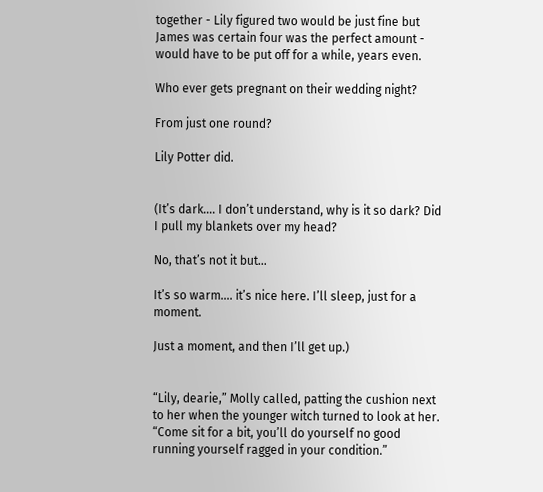together - Lily figured two would be just fine but James was certain four was the perfect amount - would have to be put off for a while, years even.

Who ever gets pregnant on their wedding night?

From just one round?

Lily Potter did.


(It’s dark…. I don’t understand, why is it so dark? Did I pull my blankets over my head?

No, that’s not it but…

It’s so warm…. it’s nice here. I’ll sleep, just for a moment.

Just a moment, and then I’ll get up.)


“Lily, dearie,” Molly called, patting the cushion next to her when the younger witch turned to look at her. “Come sit for a bit, you’ll do yourself no good running yourself ragged in your condition.”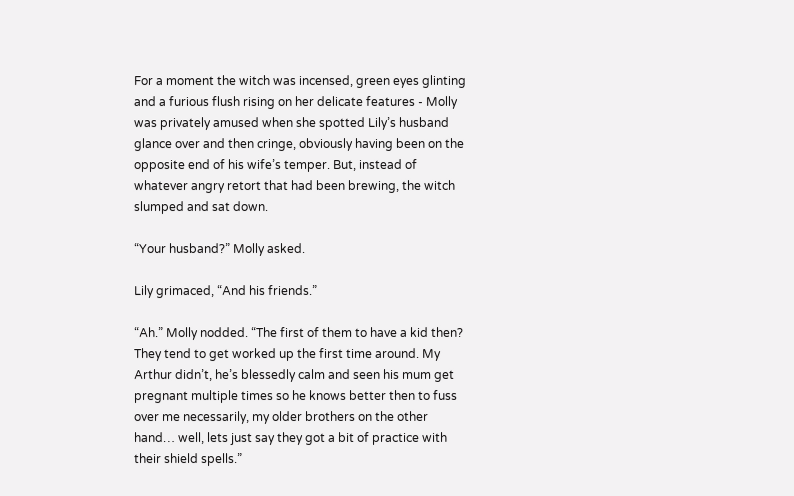For a moment the witch was incensed, green eyes glinting and a furious flush rising on her delicate features - Molly was privately amused when she spotted Lily’s husband glance over and then cringe, obviously having been on the opposite end of his wife’s temper. But, instead of whatever angry retort that had been brewing, the witch slumped and sat down.

“Your husband?” Molly asked.

Lily grimaced, “And his friends.”

“Ah.” Molly nodded. “The first of them to have a kid then? They tend to get worked up the first time around. My Arthur didn’t, he’s blessedly calm and seen his mum get pregnant multiple times so he knows better then to fuss over me necessarily, my older brothers on the other hand… well, lets just say they got a bit of practice with their shield spells.”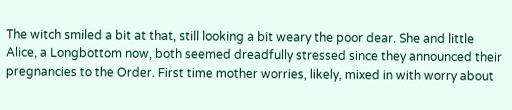The witch smiled a bit at that, still looking a bit weary the poor dear. She and little Alice, a Longbottom now, both seemed dreadfully stressed since they announced their pregnancies to the Order. First time mother worries, likely, mixed in with worry about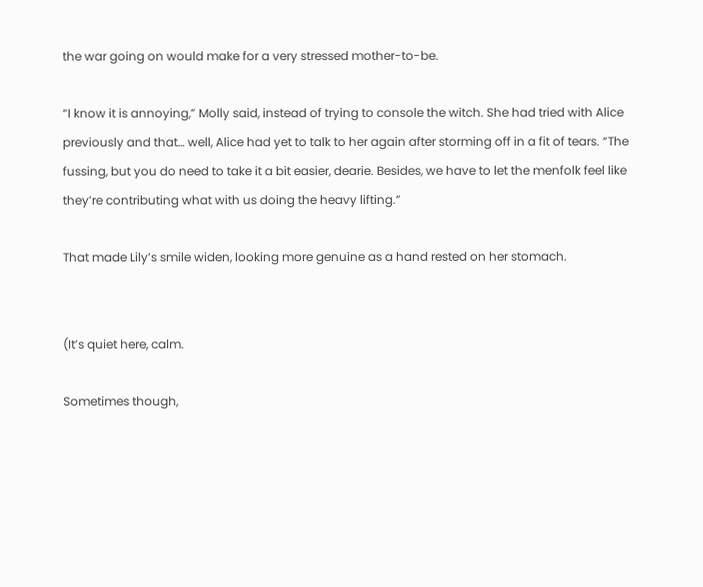the war going on would make for a very stressed mother-to-be.

“I know it is annoying,” Molly said, instead of trying to console the witch. She had tried with Alice previously and that… well, Alice had yet to talk to her again after storming off in a fit of tears. “The fussing, but you do need to take it a bit easier, dearie. Besides, we have to let the menfolk feel like they’re contributing what with us doing the heavy lifting.”

That made Lily’s smile widen, looking more genuine as a hand rested on her stomach.


(It’s quiet here, calm.

Sometimes though,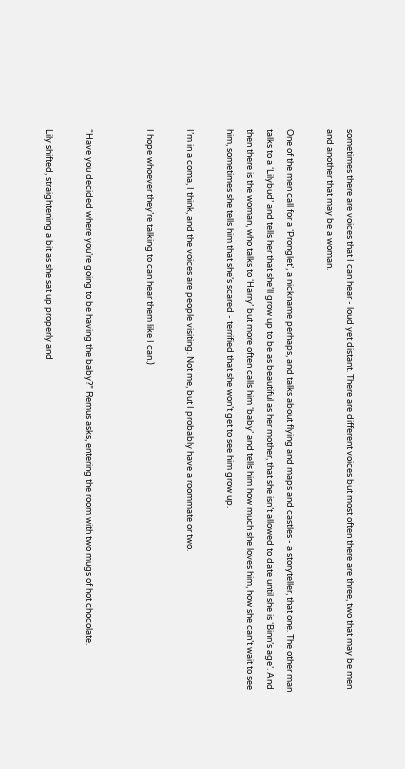sometimes there are voices that I can hear - loud yet distant. There are different voices but most often there are three, two that may be men and another that may be a woman.

One of the men call for a ‘Pronglet’, a nickname perhaps, and talks about flying and maps and castles - a storyteller, that one. The other man talks to a ‘Lilybud’ and tells her that she’ll grow up to be as beautiful as her mother, that she isn’t allowed to date until she is ‘Binn’s age’. And then there is the woman, who talks to ‘Harry’ but more often calls him ‘baby’ and tells him how much she loves him, how she can’t wait to see him, sometimes she tells him that she’s scared - terrified that she won’t get to see him grow up.

I’m in a coma, I think, and the voices are people visiting. Not me, but I probably have a roommate or two.

I hope whoever they’re talking to can hear them like I can.)


“Have you decided where you’re going to be having the baby?” Remus asks, entering the room with two mugs of hot chocolate.

Lily shifted, straightening a bit as she sat up properly and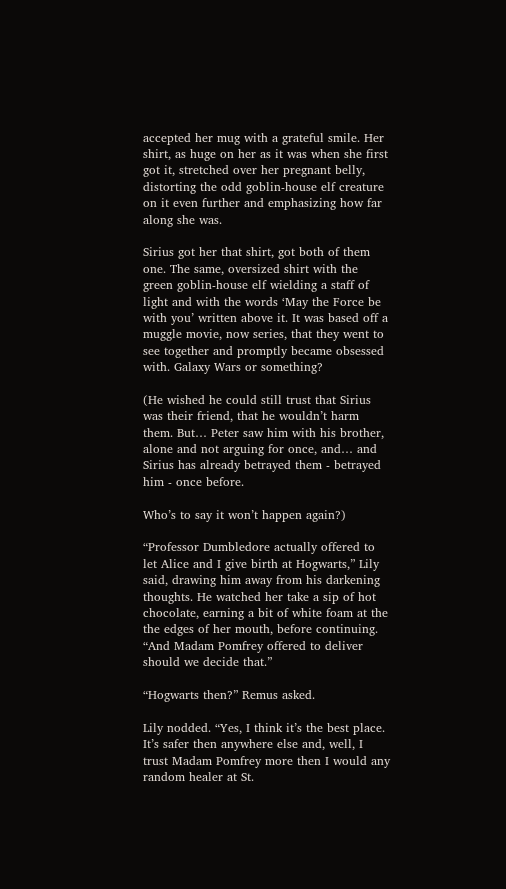accepted her mug with a grateful smile. Her shirt, as huge on her as it was when she first got it, stretched over her pregnant belly, distorting the odd goblin-house elf creature on it even further and emphasizing how far along she was.

Sirius got her that shirt, got both of them one. The same, oversized shirt with the green goblin-house elf wielding a staff of light and with the words ‘May the Force be with you’ written above it. It was based off a muggle movie, now series, that they went to see together and promptly became obsessed with. Galaxy Wars or something?

(He wished he could still trust that Sirius was their friend, that he wouldn’t harm them. But… Peter saw him with his brother, alone and not arguing for once, and… and Sirius has already betrayed them - betrayed him - once before.

Who’s to say it won’t happen again?)

“Professor Dumbledore actually offered to let Alice and I give birth at Hogwarts,” Lily said, drawing him away from his darkening thoughts. He watched her take a sip of hot chocolate, earning a bit of white foam at the the edges of her mouth, before continuing. “And Madam Pomfrey offered to deliver should we decide that.”

“Hogwarts then?” Remus asked.

Lily nodded. “Yes, I think it’s the best place. It’s safer then anywhere else and, well, I trust Madam Pomfrey more then I would any random healer at St.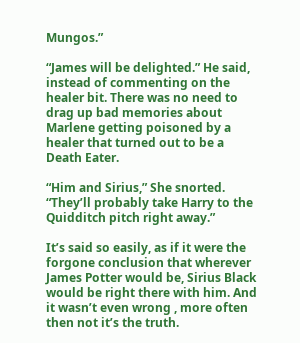Mungos.”

“James will be delighted.” He said, instead of commenting on the healer bit. There was no need to drag up bad memories about Marlene getting poisoned by a healer that turned out to be a Death Eater.

“Him and Sirius,” She snorted. “They’ll probably take Harry to the Quidditch pitch right away.”

It’s said so easily, as if it were the forgone conclusion that wherever James Potter would be, Sirius Black would be right there with him. And it wasn’t even wrong , more often then not it’s the truth.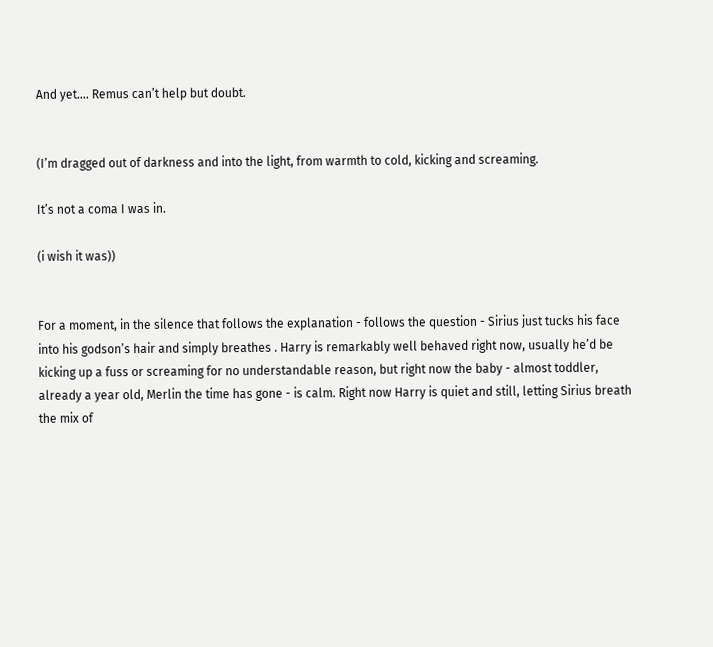And yet…. Remus can’t help but doubt.


(I’m dragged out of darkness and into the light, from warmth to cold, kicking and screaming.

It’s not a coma I was in.

(i wish it was))


For a moment, in the silence that follows the explanation - follows the question - Sirius just tucks his face into his godson’s hair and simply breathes . Harry is remarkably well behaved right now, usually he’d be kicking up a fuss or screaming for no understandable reason, but right now the baby - almost toddler, already a year old, Merlin the time has gone - is calm. Right now Harry is quiet and still, letting Sirius breath the mix of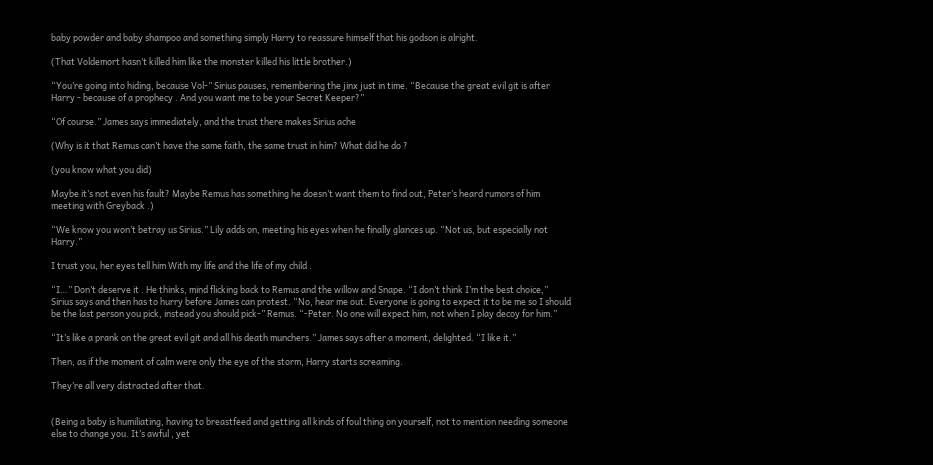baby powder and baby shampoo and something simply Harry to reassure himself that his godson is alright.

(That Voldemort hasn’t killed him like the monster killed his little brother.)

“You’re going into hiding, because Vol-” Sirius pauses, remembering the jinx just in time. “Because the great evil git is after Harry - because of a prophecy . And you want me to be your Secret Keeper?”

“Of course.” James says immediately, and the trust there makes Sirius ache

(Why is it that Remus can’t have the same faith, the same trust in him? What did he do ?

(you know what you did)

Maybe it’s not even his fault? Maybe Remus has something he doesn’t want them to find out, Peter’s heard rumors of him meeting with Greyback .)

“We know you won’t betray us Sirius.” Lily adds on, meeting his eyes when he finally glances up. “Not us, but especially not Harry.”

I trust you, her eyes tell him With my life and the life of my child .

“I…” Don’t deserve it . He thinks, mind flicking back to Remus and the willow and Snape. “I don’t think I’m the best choice,” Sirius says and then has to hurry before James can protest. “No, hear me out. Everyone is going to expect it to be me so I should be the last person you pick, instead you should pick-” Remus. “-Peter. No one will expect him, not when I play decoy for him.”

“It’s like a prank on the great evil git and all his death munchers.” James says after a moment, delighted. “I like it.”

Then, as if the moment of calm were only the eye of the storm, Harry starts screaming.

They’re all very distracted after that.


(Being a baby is humiliating, having to breastfeed and getting all kinds of foul thing on yourself, not to mention needing someone else to change you. It’s awful , yet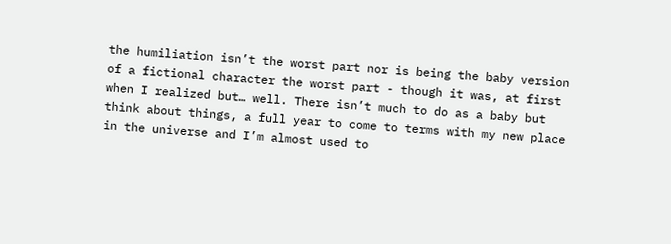the humiliation isn’t the worst part nor is being the baby version of a fictional character the worst part - though it was, at first when I realized but… well. There isn’t much to do as a baby but think about things, a full year to come to terms with my new place in the universe and I’m almost used to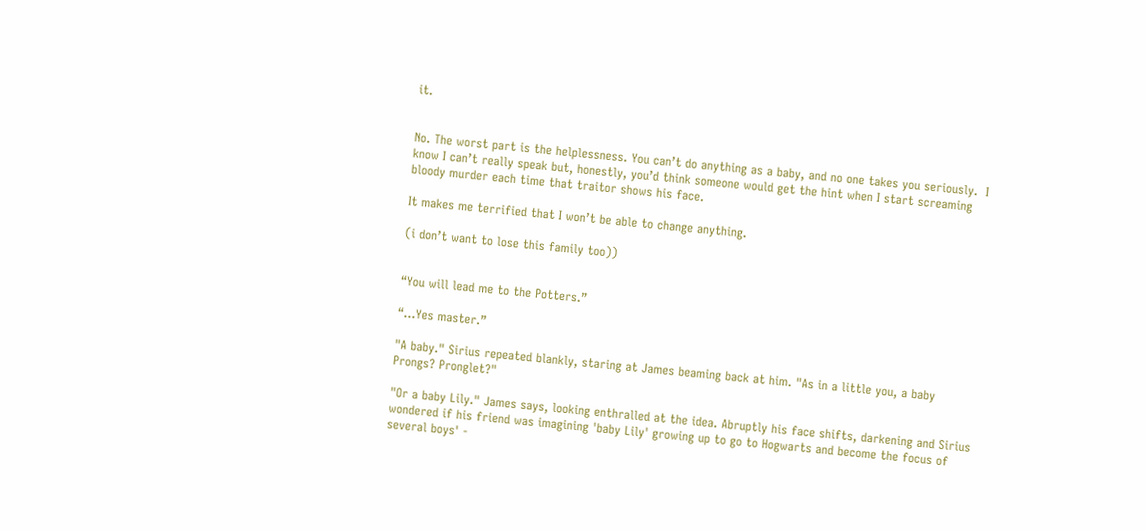it.


No. The worst part is the helplessness. You can’t do anything as a baby, and no one takes you seriously.  I know I can’t really speak but, honestly, you’d think someone would get the hint when I start screaming bloody murder each time that traitor shows his face.

It makes me terrified that I won’t be able to change anything.

(i don’t want to lose this family too))


“You will lead me to the Potters.”

“...Yes master.”

"A baby." Sirius repeated blankly, staring at James beaming back at him. "As in a little you, a baby Prongs? Pronglet?"

"Or a baby Lily." James says, looking enthralled at the idea. Abruptly his face shifts, darkening and Sirius wondered if his friend was imagining 'baby Lily' growing up to go to Hogwarts and become the focus of several boys' -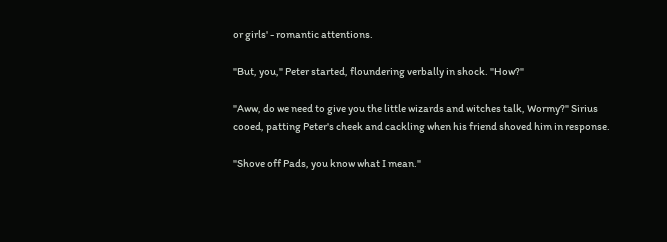or girls' - romantic attentions.

"But, you," Peter started, floundering verbally in shock. "How?"

"Aww, do we need to give you the little wizards and witches talk, Wormy?" Sirius cooed, patting Peter's cheek and cackling when his friend shoved him in response.

"Shove off Pads, you know what I mean."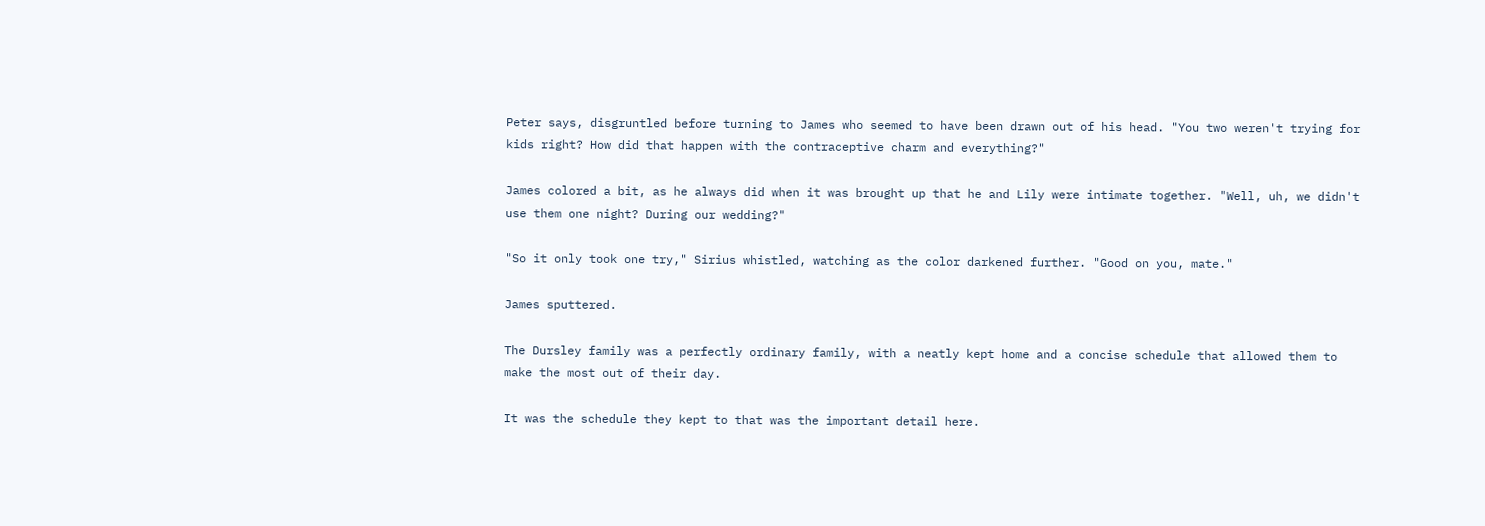Peter says, disgruntled before turning to James who seemed to have been drawn out of his head. "You two weren't trying for kids right? How did that happen with the contraceptive charm and everything?"

James colored a bit, as he always did when it was brought up that he and Lily were intimate together. "Well, uh, we didn't use them one night? During our wedding?"

"So it only took one try," Sirius whistled, watching as the color darkened further. "Good on you, mate."

James sputtered.

The Dursley family was a perfectly ordinary family, with a neatly kept home and a concise schedule that allowed them to make the most out of their day.

It was the schedule they kept to that was the important detail here.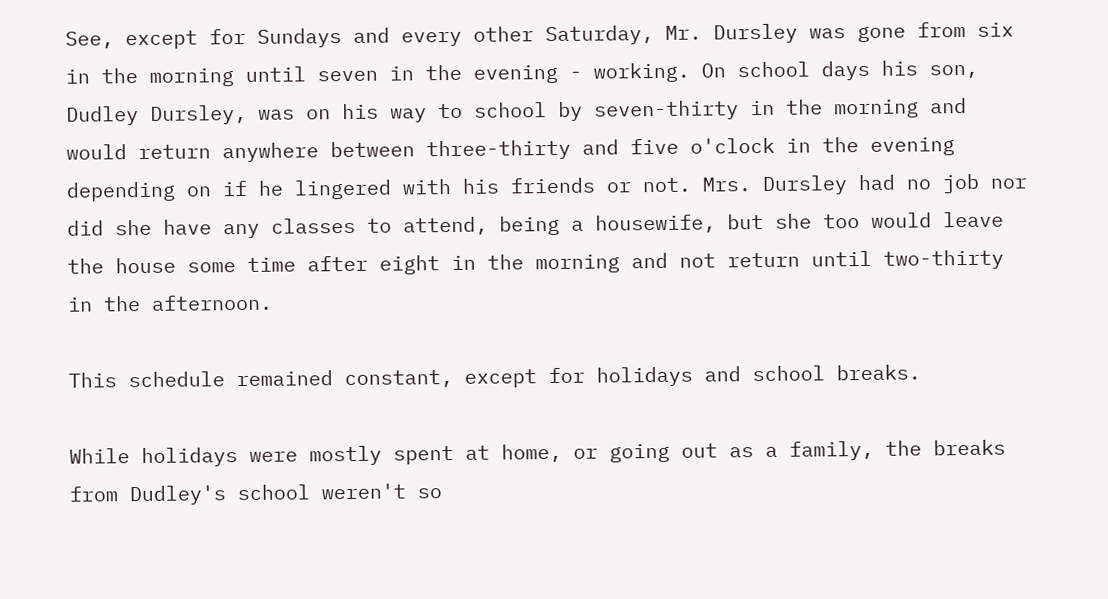See, except for Sundays and every other Saturday, Mr. Dursley was gone from six in the morning until seven in the evening - working. On school days his son, Dudley Dursley, was on his way to school by seven-thirty in the morning and would return anywhere between three-thirty and five o'clock in the evening depending on if he lingered with his friends or not. Mrs. Dursley had no job nor did she have any classes to attend, being a housewife, but she too would leave the house some time after eight in the morning and not return until two-thirty in the afternoon.

This schedule remained constant, except for holidays and school breaks.

While holidays were mostly spent at home, or going out as a family, the breaks from Dudley's school weren't so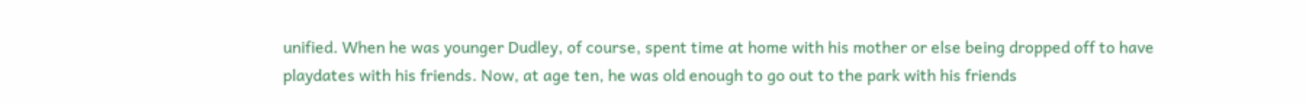unified. When he was younger Dudley, of course, spent time at home with his mother or else being dropped off to have playdates with his friends. Now, at age ten, he was old enough to go out to the park with his friends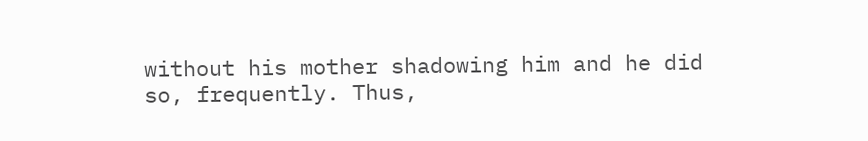without his mother shadowing him and he did so, frequently. Thus,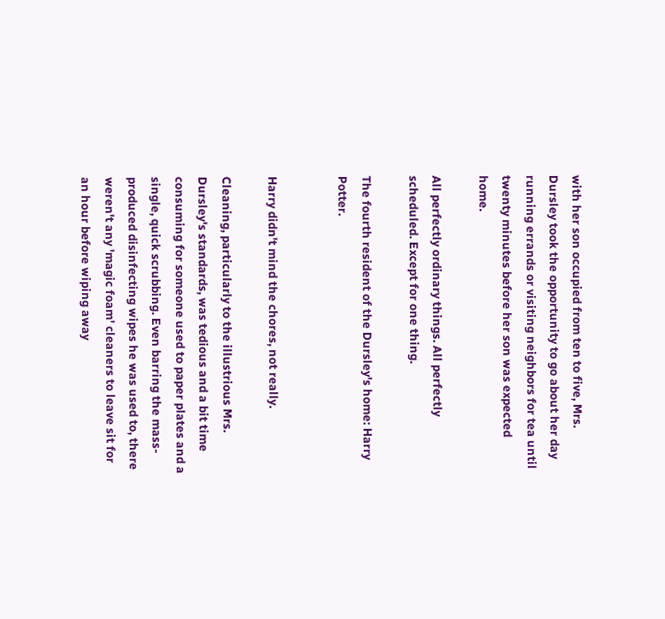with her son occupied from ten to five, Mrs. Dursley took the opportunity to go about her day running errands or visiting neighbors for tea until twenty minutes before her son was expected home.

All perfectly ordinary things. All perfectly scheduled. Except for one thing.

The fourth resident of the Dursley's home: Harry Potter.


Harry didn't mind the chores, not really.

Cleaning, particularly to the illustrious Mrs. Dursley's standards, was tedious and a bit time consuming for someone used to paper plates and a single, quick scrubbing. Even barring the mass-produced disinfecting wipes he was used to, there weren't any 'magic foam' cleaners to leave sit for an hour before wiping away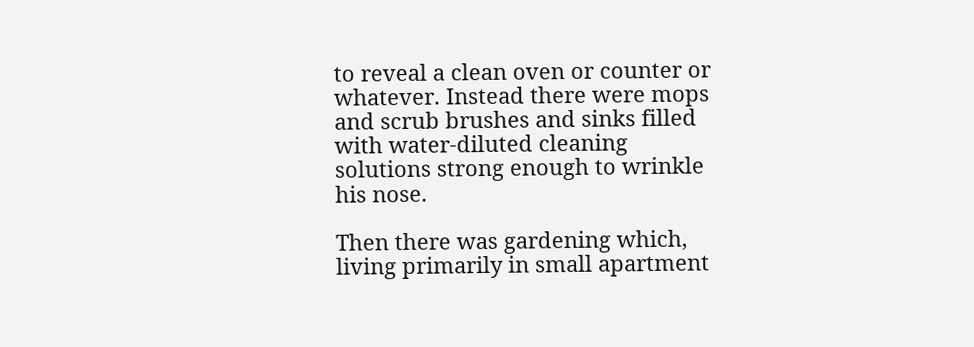to reveal a clean oven or counter or whatever. Instead there were mops and scrub brushes and sinks filled with water-diluted cleaning solutions strong enough to wrinkle his nose.

Then there was gardening which, living primarily in small apartment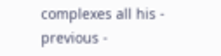complexes all his - previous -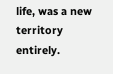life, was a new territory entirely.